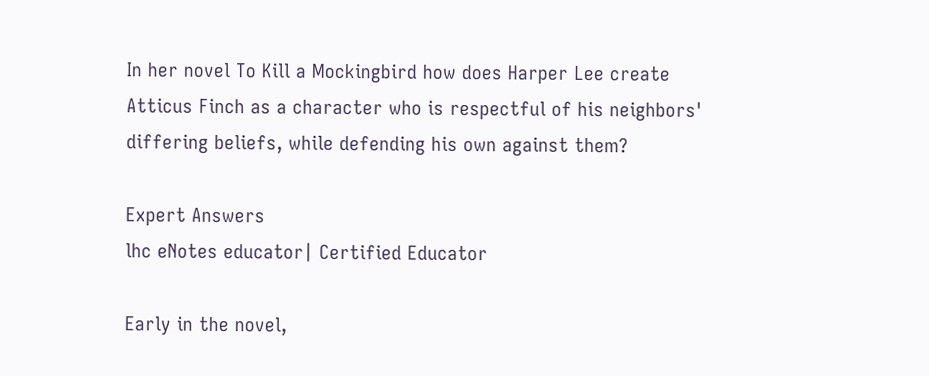In her novel To Kill a Mockingbird how does Harper Lee create Atticus Finch as a character who is respectful of his neighbors' differing beliefs, while defending his own against them?

Expert Answers
lhc eNotes educator| Certified Educator

Early in the novel,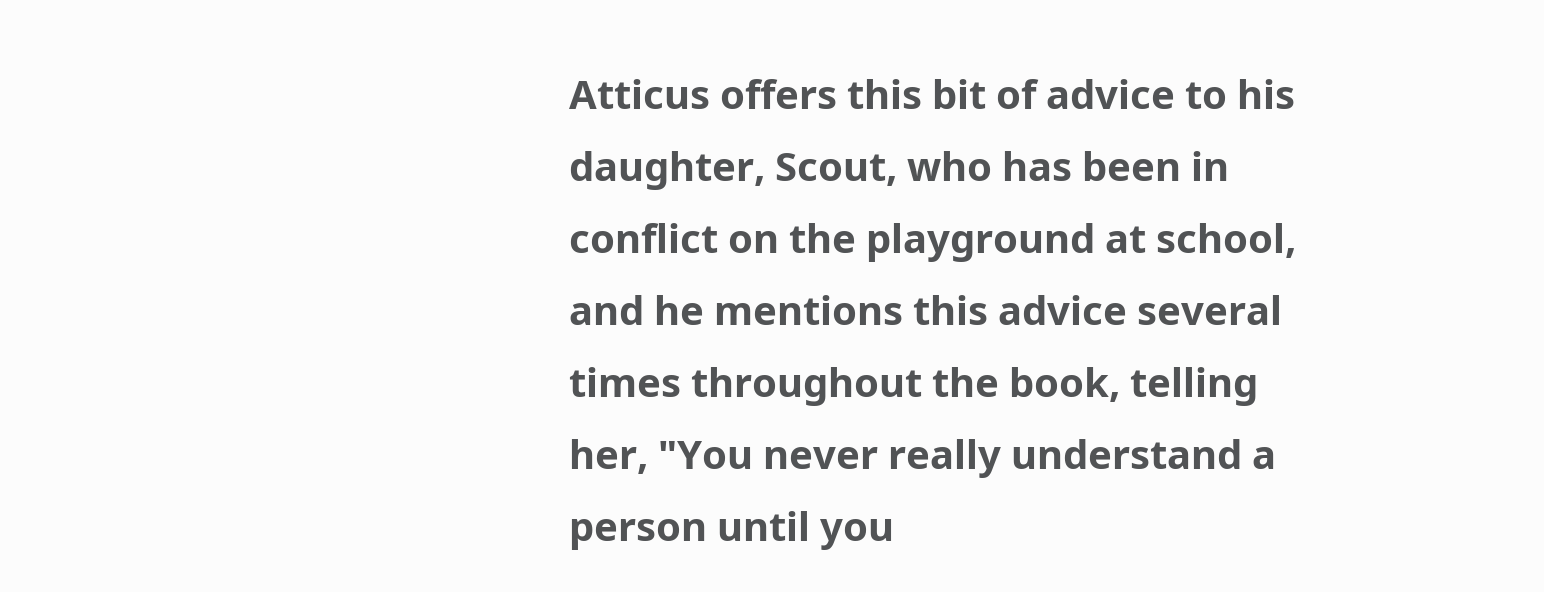Atticus offers this bit of advice to his daughter, Scout, who has been in conflict on the playground at school, and he mentions this advice several times throughout the book, telling her, "You never really understand a person until you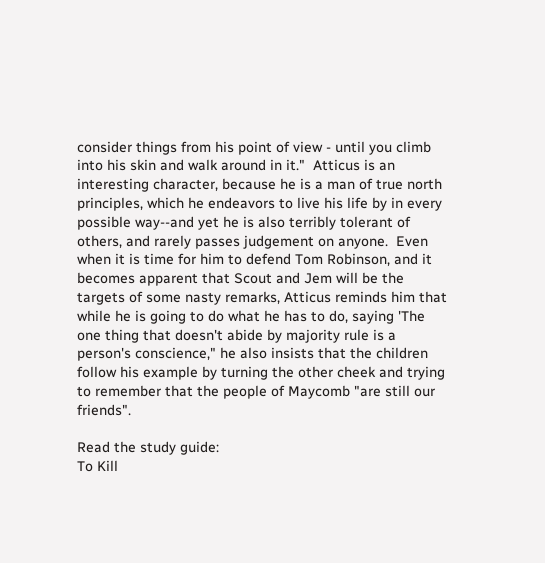consider things from his point of view - until you climb into his skin and walk around in it."  Atticus is an interesting character, because he is a man of true north principles, which he endeavors to live his life by in every possible way--and yet he is also terribly tolerant of others, and rarely passes judgement on anyone.  Even when it is time for him to defend Tom Robinson, and it becomes apparent that Scout and Jem will be the targets of some nasty remarks, Atticus reminds him that while he is going to do what he has to do, saying 'The one thing that doesn't abide by majority rule is a person's conscience," he also insists that the children follow his example by turning the other cheek and trying to remember that the people of Maycomb "are still our friends".

Read the study guide:
To Kill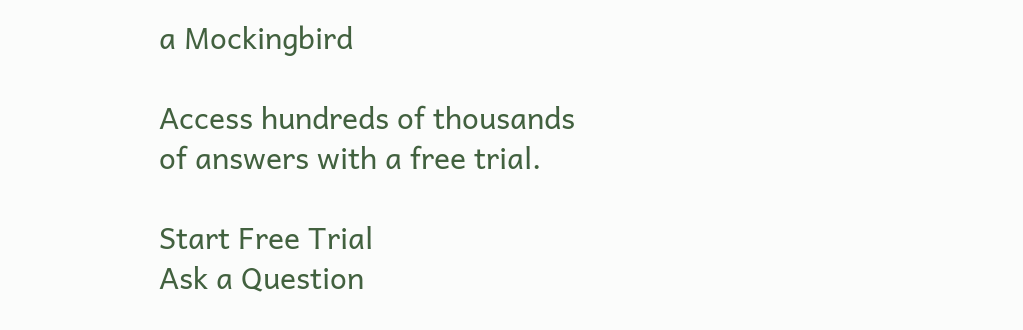a Mockingbird

Access hundreds of thousands of answers with a free trial.

Start Free Trial
Ask a Question